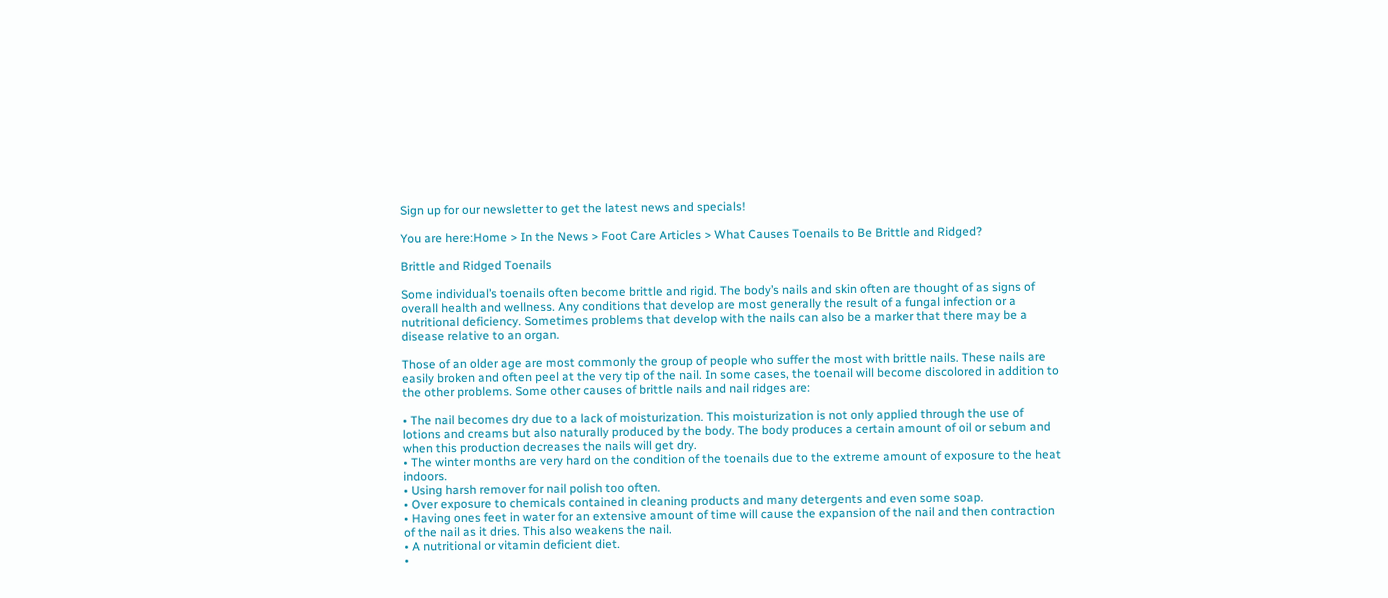Sign up for our newsletter to get the latest news and specials!

You are here:Home > In the News > Foot Care Articles > What Causes Toenails to Be Brittle and Ridged?

Brittle and Ridged Toenails

Some individual’s toenails often become brittle and rigid. The body’s nails and skin often are thought of as signs of overall health and wellness. Any conditions that develop are most generally the result of a fungal infection or a nutritional deficiency. Sometimes problems that develop with the nails can also be a marker that there may be a disease relative to an organ.

Those of an older age are most commonly the group of people who suffer the most with brittle nails. These nails are easily broken and often peel at the very tip of the nail. In some cases, the toenail will become discolored in addition to the other problems. Some other causes of brittle nails and nail ridges are:

• The nail becomes dry due to a lack of moisturization. This moisturization is not only applied through the use of lotions and creams but also naturally produced by the body. The body produces a certain amount of oil or sebum and when this production decreases the nails will get dry.
• The winter months are very hard on the condition of the toenails due to the extreme amount of exposure to the heat indoors.
• Using harsh remover for nail polish too often.
• Over exposure to chemicals contained in cleaning products and many detergents and even some soap.
• Having ones feet in water for an extensive amount of time will cause the expansion of the nail and then contraction of the nail as it dries. This also weakens the nail.
• A nutritional or vitamin deficient diet.
•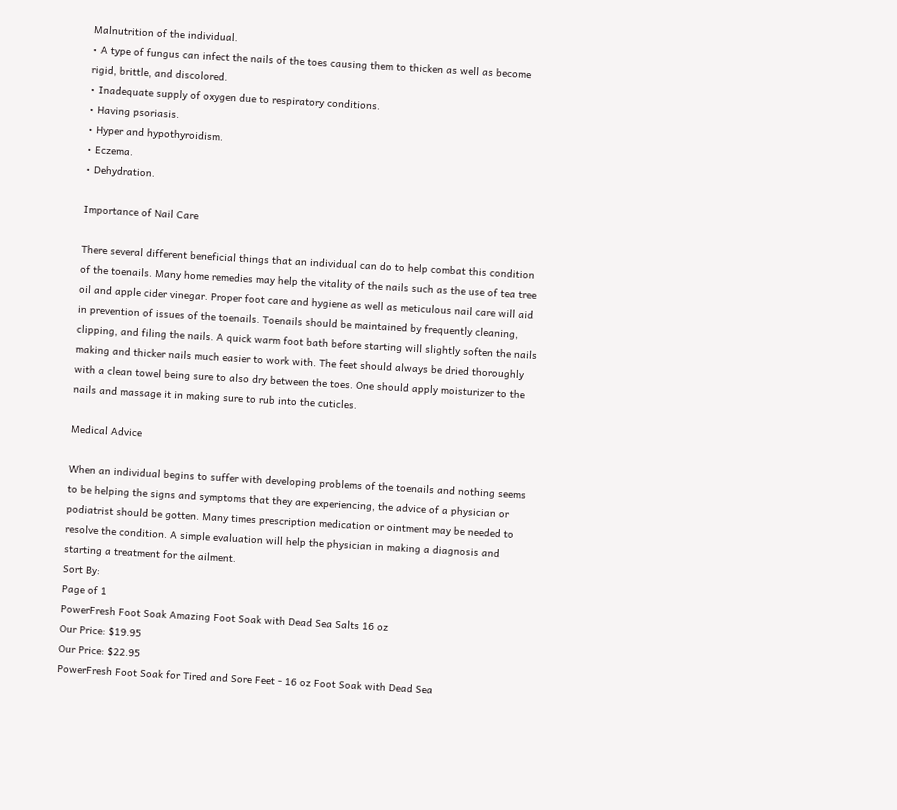Malnutrition of the individual.
• A type of fungus can infect the nails of the toes causing them to thicken as well as become rigid, brittle, and discolored.
• Inadequate supply of oxygen due to respiratory conditions.
• Having psoriasis.
• Hyper and hypothyroidism.
• Eczema.
• Dehydration.

Importance of Nail Care

There several different beneficial things that an individual can do to help combat this condition of the toenails. Many home remedies may help the vitality of the nails such as the use of tea tree oil and apple cider vinegar. Proper foot care and hygiene as well as meticulous nail care will aid in prevention of issues of the toenails. Toenails should be maintained by frequently cleaning, clipping, and filing the nails. A quick warm foot bath before starting will slightly soften the nails making and thicker nails much easier to work with. The feet should always be dried thoroughly with a clean towel being sure to also dry between the toes. One should apply moisturizer to the nails and massage it in making sure to rub into the cuticles.

Medical Advice

When an individual begins to suffer with developing problems of the toenails and nothing seems to be helping the signs and symptoms that they are experiencing, the advice of a physician or podiatrist should be gotten. Many times prescription medication or ointment may be needed to resolve the condition. A simple evaluation will help the physician in making a diagnosis and starting a treatment for the ailment.
Sort By:
Page of 1
PowerFresh Foot Soak Amazing Foot Soak with Dead Sea Salts 16 oz
Our Price: $19.95
Our Price: $22.95
PowerFresh Foot Soak for Tired and Sore Feet - 16 oz Foot Soak with Dead Sea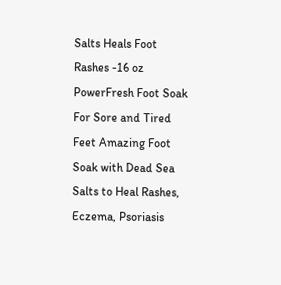Salts Heals Foot Rashes -16 oz
PowerFresh Foot Soak For Sore and Tired Feet Amazing Foot Soak with Dead Sea Salts to Heal Rashes, Eczema, Psoriasis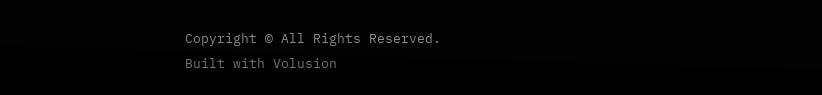Copyright © All Rights Reserved.
Built with Volusion